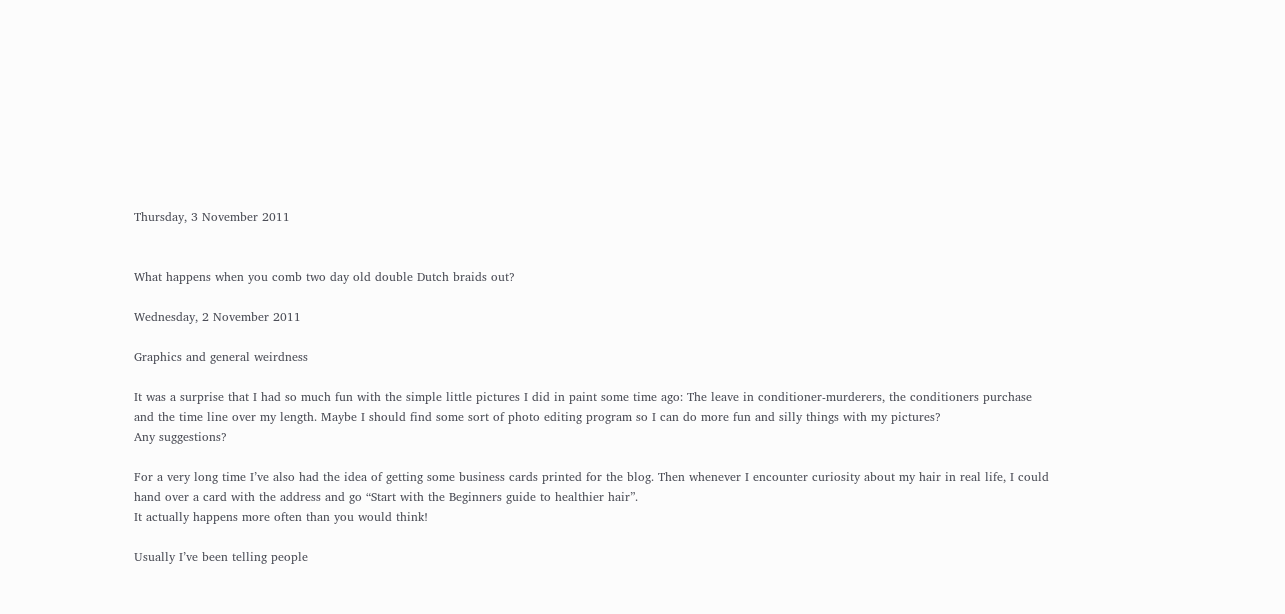Thursday, 3 November 2011


What happens when you comb two day old double Dutch braids out?

Wednesday, 2 November 2011

Graphics and general weirdness

It was a surprise that I had so much fun with the simple little pictures I did in paint some time ago: The leave in conditioner-murderers, the conditioners purchase and the time line over my length. Maybe I should find some sort of photo editing program so I can do more fun and silly things with my pictures?
Any suggestions?

For a very long time I’ve also had the idea of getting some business cards printed for the blog. Then whenever I encounter curiosity about my hair in real life, I could hand over a card with the address and go “Start with the Beginners guide to healthier hair”.
It actually happens more often than you would think!

Usually I’ve been telling people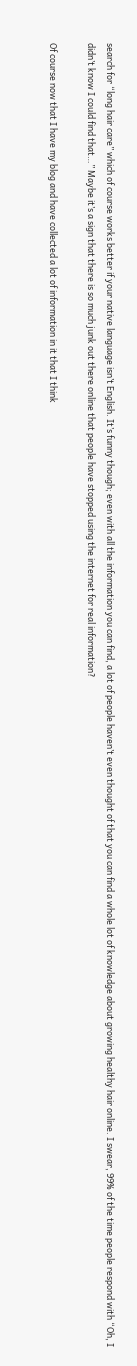search for “long hair care” which of course works better if your native language isn’t English. It’s funny though; even with all the information you can find, a lot of people haven’t even thought of that you can find a whole lot of knowledge about growing healthy hair online. I swear, 99% of the time people respond with “Oh, I didn’t know I could find that…” Maybe it’s a sign that there is so much junk out there online that people have stopped using the internet for real information?

Of course now that I have my blog and have collected a lot of information in it that I think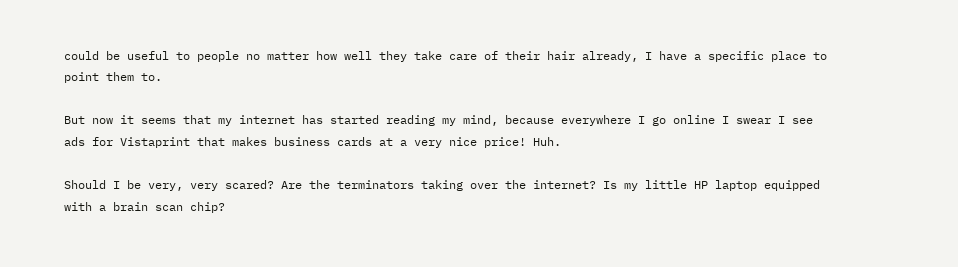could be useful to people no matter how well they take care of their hair already, I have a specific place to point them to.

But now it seems that my internet has started reading my mind, because everywhere I go online I swear I see ads for Vistaprint that makes business cards at a very nice price! Huh.

Should I be very, very scared? Are the terminators taking over the internet? Is my little HP laptop equipped with a brain scan chip?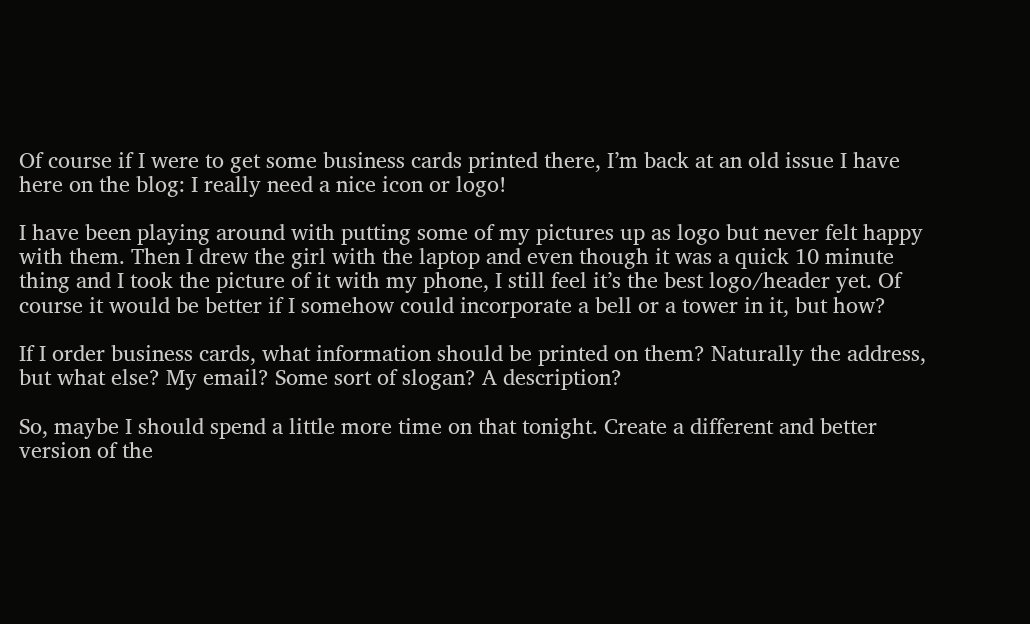Of course if I were to get some business cards printed there, I’m back at an old issue I have here on the blog: I really need a nice icon or logo!

I have been playing around with putting some of my pictures up as logo but never felt happy with them. Then I drew the girl with the laptop and even though it was a quick 10 minute thing and I took the picture of it with my phone, I still feel it’s the best logo/header yet. Of course it would be better if I somehow could incorporate a bell or a tower in it, but how?

If I order business cards, what information should be printed on them? Naturally the address, but what else? My email? Some sort of slogan? A description?

So, maybe I should spend a little more time on that tonight. Create a different and better version of the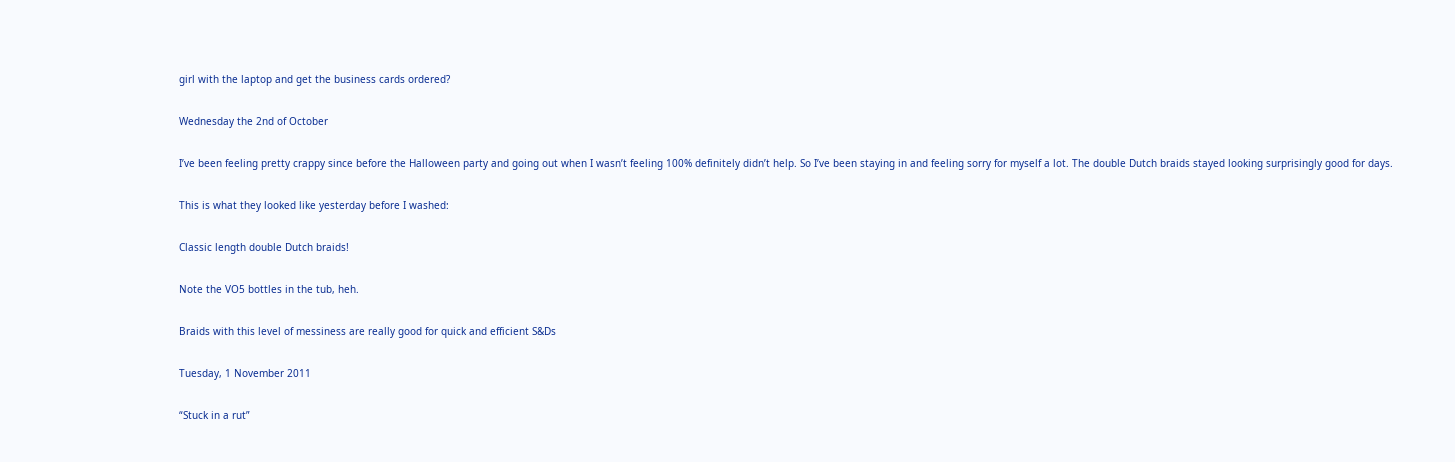girl with the laptop and get the business cards ordered?

Wednesday the 2nd of October

I’ve been feeling pretty crappy since before the Halloween party and going out when I wasn’t feeling 100% definitely didn’t help. So I’ve been staying in and feeling sorry for myself a lot. The double Dutch braids stayed looking surprisingly good for days.

This is what they looked like yesterday before I washed:

Classic length double Dutch braids!

Note the VO5 bottles in the tub, heh.

Braids with this level of messiness are really good for quick and efficient S&Ds

Tuesday, 1 November 2011

“Stuck in a rut”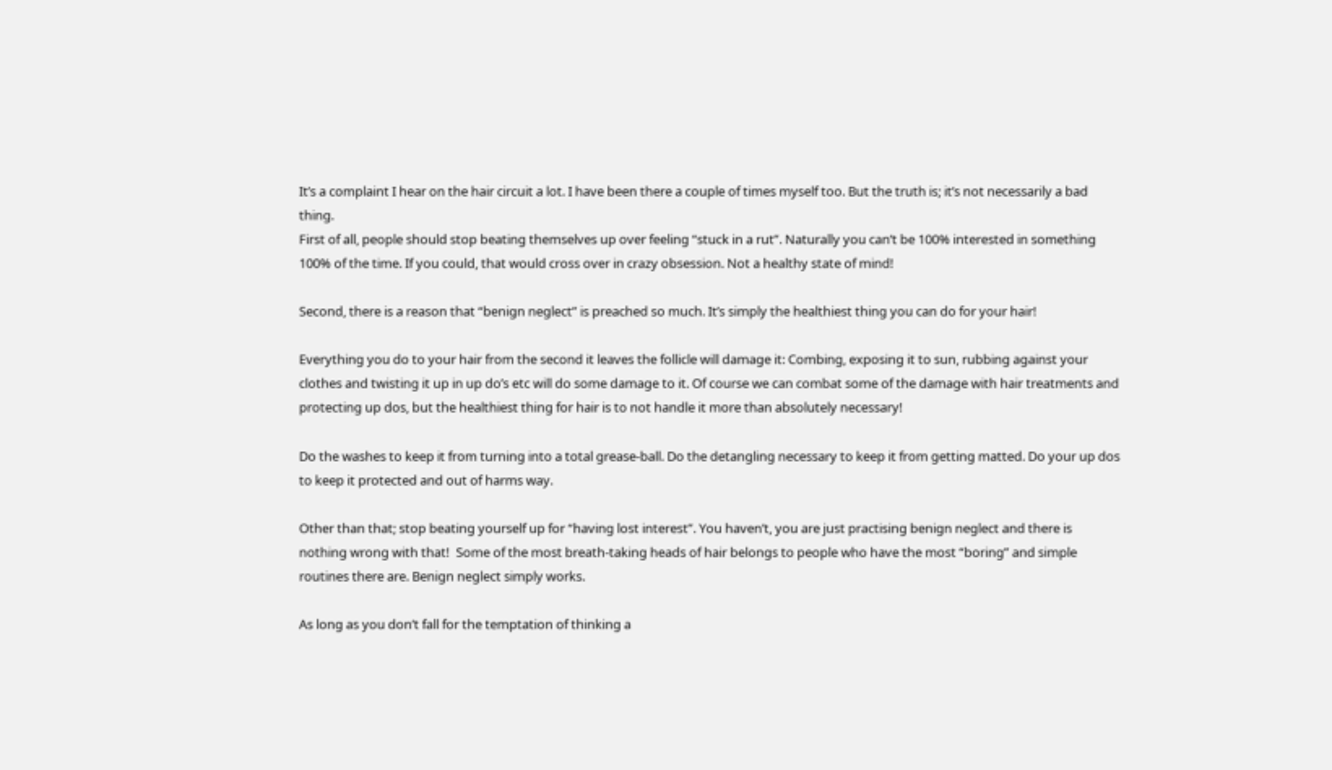It’s a complaint I hear on the hair circuit a lot. I have been there a couple of times myself too. But the truth is; it’s not necessarily a bad thing.
First of all, people should stop beating themselves up over feeling “stuck in a rut”. Naturally you can’t be 100% interested in something 100% of the time. If you could, that would cross over in crazy obsession. Not a healthy state of mind!

Second, there is a reason that “benign neglect” is preached so much. It’s simply the healthiest thing you can do for your hair!

Everything you do to your hair from the second it leaves the follicle will damage it: Combing, exposing it to sun, rubbing against your clothes and twisting it up in up do’s etc will do some damage to it. Of course we can combat some of the damage with hair treatments and protecting up dos, but the healthiest thing for hair is to not handle it more than absolutely necessary!

Do the washes to keep it from turning into a total grease-ball. Do the detangling necessary to keep it from getting matted. Do your up dos to keep it protected and out of harms way.

Other than that; stop beating yourself up for “having lost interest”. You haven’t, you are just practising benign neglect and there is nothing wrong with that!  Some of the most breath-taking heads of hair belongs to people who have the most “boring” and simple routines there are. Benign neglect simply works.

As long as you don’t fall for the temptation of thinking a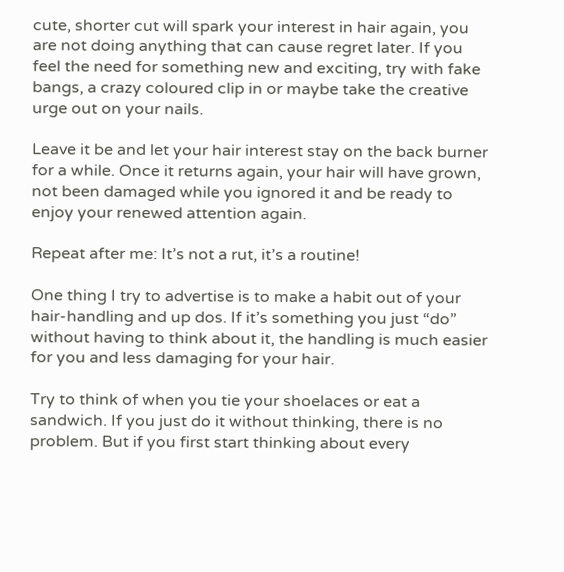cute, shorter cut will spark your interest in hair again, you are not doing anything that can cause regret later. If you feel the need for something new and exciting, try with fake bangs, a crazy coloured clip in or maybe take the creative urge out on your nails.

Leave it be and let your hair interest stay on the back burner for a while. Once it returns again, your hair will have grown, not been damaged while you ignored it and be ready to enjoy your renewed attention again.

Repeat after me: It’s not a rut, it’s a routine!

One thing I try to advertise is to make a habit out of your hair-handling and up dos. If it’s something you just “do” without having to think about it, the handling is much easier for you and less damaging for your hair.

Try to think of when you tie your shoelaces or eat a sandwich. If you just do it without thinking, there is no problem. But if you first start thinking about every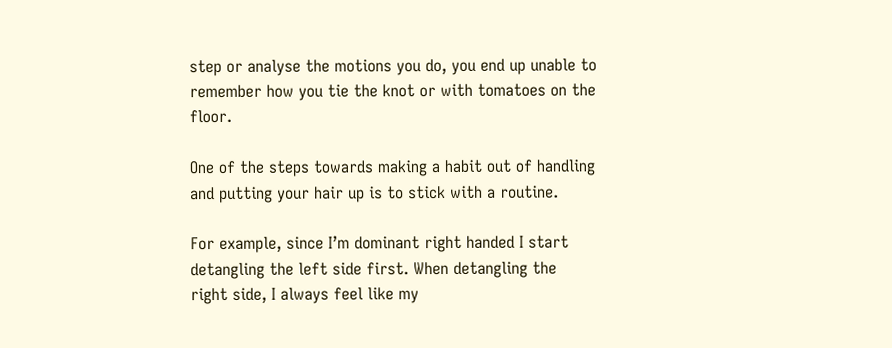step or analyse the motions you do, you end up unable to remember how you tie the knot or with tomatoes on the floor.

One of the steps towards making a habit out of handling and putting your hair up is to stick with a routine.

For example, since I’m dominant right handed I start detangling the left side first. When detangling the right side, I always feel like my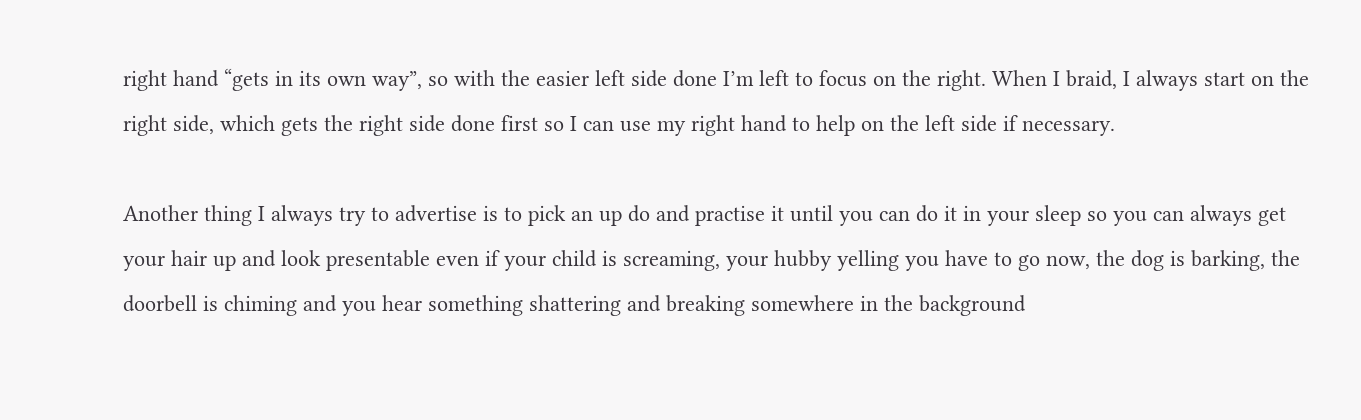right hand “gets in its own way”, so with the easier left side done I’m left to focus on the right. When I braid, I always start on the right side, which gets the right side done first so I can use my right hand to help on the left side if necessary.

Another thing I always try to advertise is to pick an up do and practise it until you can do it in your sleep so you can always get your hair up and look presentable even if your child is screaming, your hubby yelling you have to go now, the dog is barking, the doorbell is chiming and you hear something shattering and breaking somewhere in the background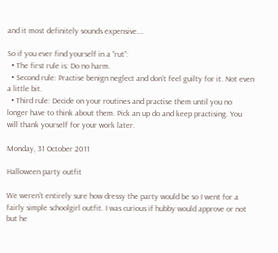and it most definitely sounds expensive….

So if you ever find yourself in a “rut”:
  • The first rule is: Do no harm.
  • Second rule: Practise benign neglect and don’t feel guilty for it. Not even a little bit.
  • Third rule: Decide on your routines and practise them until you no longer have to think about them. Pick an up do and keep practising. You will thank yourself for your work later.

Monday, 31 October 2011

Halloween party outfit

We weren’t entirely sure how dressy the party would be so I went for a fairly simple schoolgirl outfit. I was curious if hubby would approve or not but he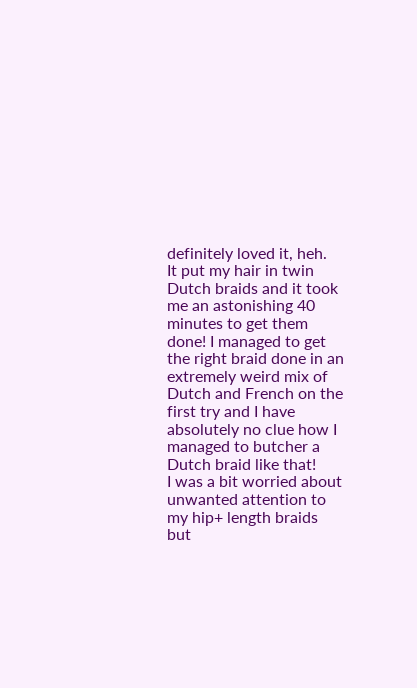definitely loved it, heh.
It put my hair in twin Dutch braids and it took me an astonishing 40 minutes to get them done! I managed to get the right braid done in an extremely weird mix of Dutch and French on the first try and I have absolutely no clue how I managed to butcher a Dutch braid like that!
I was a bit worried about unwanted attention to my hip+ length braids but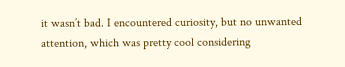it wasn’t bad. I encountered curiosity, but no unwanted attention, which was pretty cool considering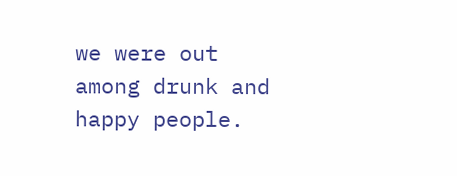we were out among drunk and happy people.